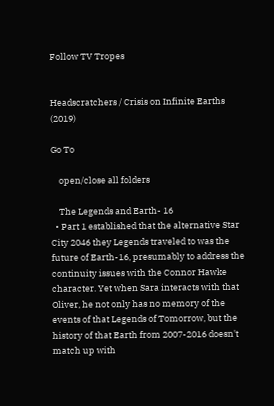Follow TV Tropes


Headscratchers / Crisis on Infinite Earths (2019)

Go To

    open/close all folders

    The Legends and Earth- 16
  • Part 1 established that the alternative Star City 2046 they Legends traveled to was the future of Earth-16, presumably to address the continuity issues with the Connor Hawke character. Yet when Sara interacts with that Oliver, he not only has no memory of the events of that Legends of Tomorrow, but the history of that Earth from 2007-2016 doesn't match up with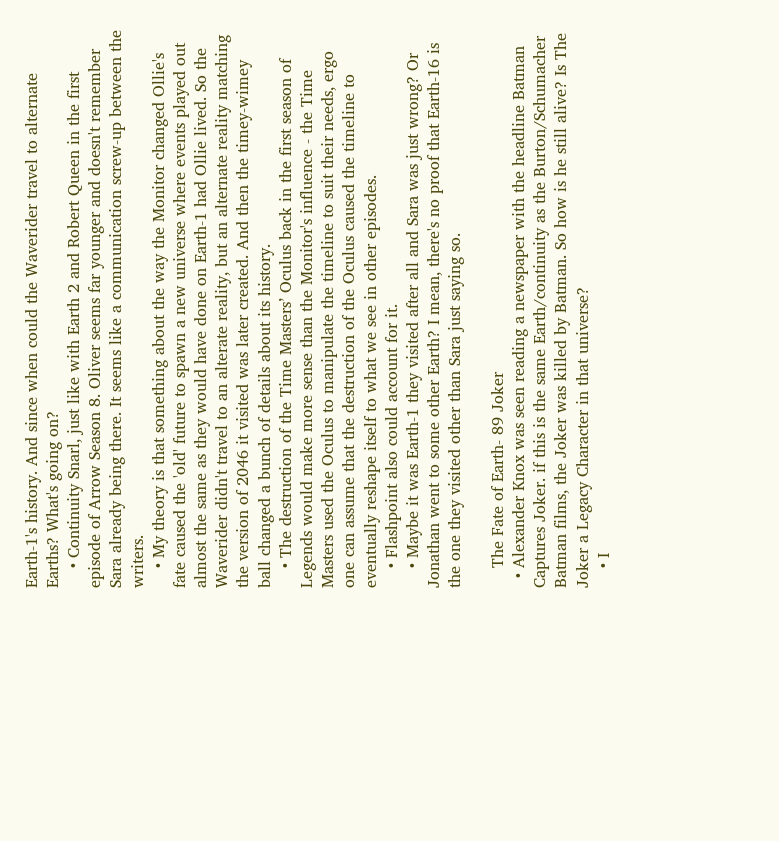Earth-1's history. And since when could the Waverider travel to alternate Earths? What's going on?
    • Continuity Snarl, just like with Earth 2 and Robert Queen in the first episode of Arrow Season 8. Oliver seems far younger and doesn't remember Sara already being there. It seems like a communication screw-up between the writers.
    • My theory is that something about the way the Monitor changed Ollie's fate caused the 'old' future to spawn a new universe where events played out almost the same as they would have done on Earth-1 had Ollie lived. So the Waverider didn't travel to an alterate reality, but an alternate reality matching the version of 2046 it visited was later created. And then the timey-wimey ball changed a bunch of details about its history.
    • The destruction of the Time Masters’ Oculus back in the first season of Legends would make more sense than the Monitor's influence - the Time Masters used the Oculus to manipulate the timeline to suit their needs, ergo one can assume that the destruction of the Oculus caused the timeline to eventually reshape itself to what we see in other episodes.
    • Flashpoint also could account for it.
    • Maybe it was Earth-1 they visited after all and Sara was just wrong? Or Jonathan went to some other Earth? I mean, there's no proof that Earth-16 is the one they visited other than Sara just saying so.

    The Fate of Earth- 89 Joker
  • Alexander Knox was seen reading a newspaper with the headline Batman Captures Joker. if this is the same Earth/continuity as the Burton/Schumacher Batman films, the Joker was killed by Batman. So how is he still alive? Is The Joker a Legacy Character in that universe?
    • I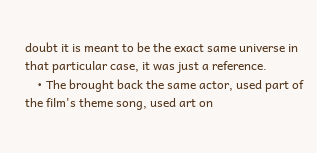doubt it is meant to be the exact same universe in that particular case, it was just a reference.
    • The brought back the same actor, used part of the film's theme song, used art on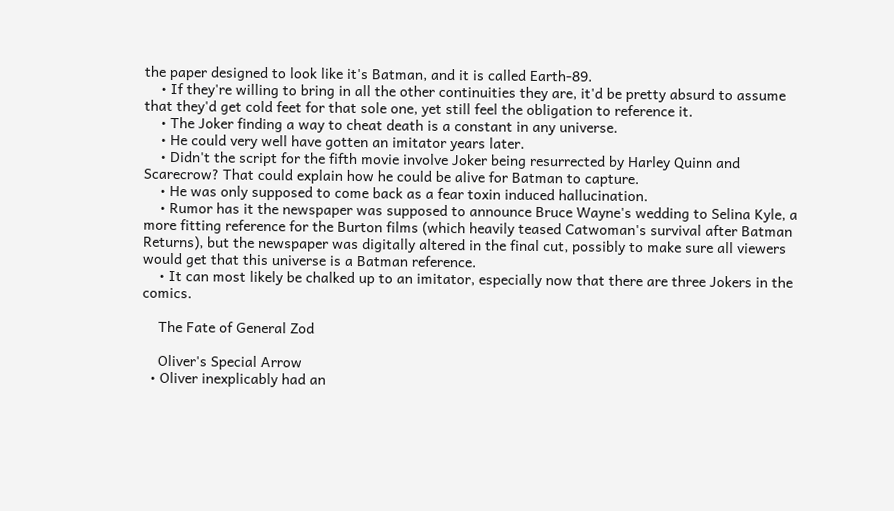the paper designed to look like it's Batman, and it is called Earth-89.
    • If they're willing to bring in all the other continuities they are, it'd be pretty absurd to assume that they'd get cold feet for that sole one, yet still feel the obligation to reference it.
    • The Joker finding a way to cheat death is a constant in any universe.
    • He could very well have gotten an imitator years later.
    • Didn't the script for the fifth movie involve Joker being resurrected by Harley Quinn and Scarecrow? That could explain how he could be alive for Batman to capture.
    • He was only supposed to come back as a fear toxin induced hallucination.
    • Rumor has it the newspaper was supposed to announce Bruce Wayne's wedding to Selina Kyle, a more fitting reference for the Burton films (which heavily teased Catwoman's survival after Batman Returns), but the newspaper was digitally altered in the final cut, possibly to make sure all viewers would get that this universe is a Batman reference.
    • It can most likely be chalked up to an imitator, especially now that there are three Jokers in the comics.

    The Fate of General Zod

    Oliver's Special Arrow
  • Oliver inexplicably had an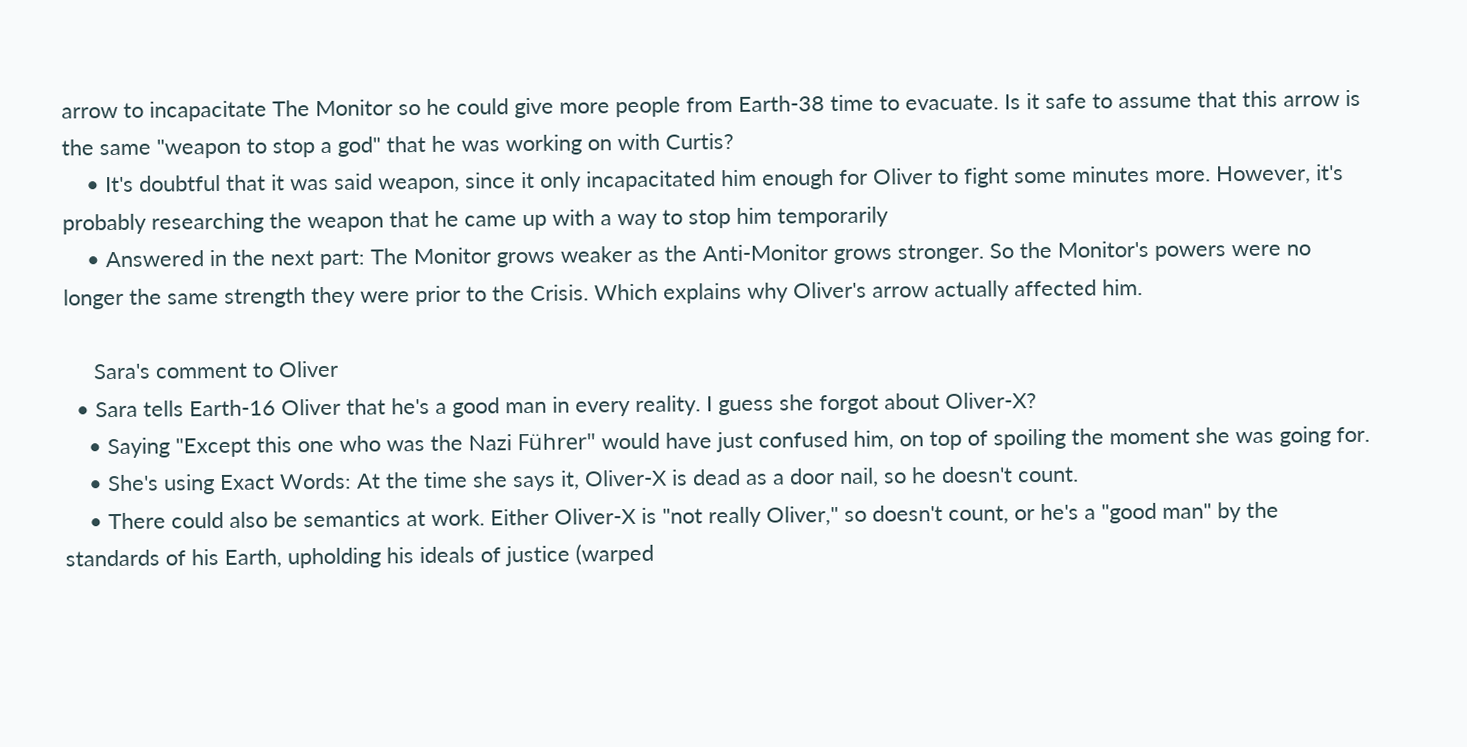arrow to incapacitate The Monitor so he could give more people from Earth-38 time to evacuate. Is it safe to assume that this arrow is the same "weapon to stop a god" that he was working on with Curtis?
    • It's doubtful that it was said weapon, since it only incapacitated him enough for Oliver to fight some minutes more. However, it's probably researching the weapon that he came up with a way to stop him temporarily
    • Answered in the next part: The Monitor grows weaker as the Anti-Monitor grows stronger. So the Monitor's powers were no longer the same strength they were prior to the Crisis. Which explains why Oliver's arrow actually affected him.

     Sara's comment to Oliver
  • Sara tells Earth-16 Oliver that he's a good man in every reality. I guess she forgot about Oliver-X?
    • Saying "Except this one who was the Nazi Führer" would have just confused him, on top of spoiling the moment she was going for.
    • She's using Exact Words: At the time she says it, Oliver-X is dead as a door nail, so he doesn't count.
    • There could also be semantics at work. Either Oliver-X is "not really Oliver," so doesn't count, or he's a "good man" by the standards of his Earth, upholding his ideals of justice (warped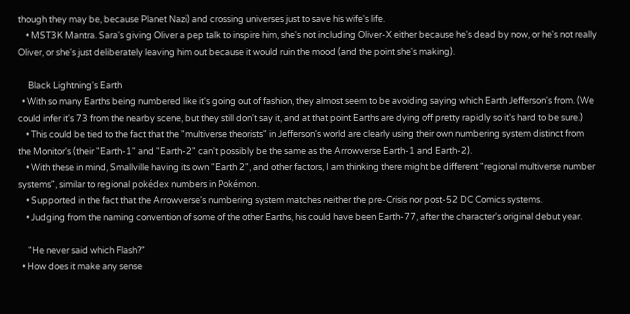though they may be, because Planet Nazi) and crossing universes just to save his wife's life.
    • MST3K Mantra. Sara's giving Oliver a pep talk to inspire him, she's not including Oliver-X either because he's dead by now, or he's not really Oliver, or she's just deliberately leaving him out because it would ruin the mood (and the point she's making).

     Black Lightning's Earth
  • With so many Earths being numbered like it's going out of fashion, they almost seem to be avoiding saying which Earth Jefferson's from. (We could infer it's 73 from the nearby scene, but they still don't say it, and at that point Earths are dying off pretty rapidly so it's hard to be sure.)
    • This could be tied to the fact that the "multiverse theorists" in Jefferson's world are clearly using their own numbering system distinct from the Monitor's (their "Earth-1" and "Earth-2" can't possibly be the same as the Arrowverse Earth-1 and Earth-2).
    • With these in mind, Smallville having its own "Earth 2", and other factors, I am thinking there might be different "regional multiverse number systems", similar to regional pokédex numbers in Pokémon.
    • Supported in the fact that the Arrowverse's numbering system matches neither the pre-Crisis nor post-52 DC Comics systems.
    • Judging from the naming convention of some of the other Earths, his could have been Earth-77, after the character's original debut year.

     "He never said which Flash?"
  • How does it make any sense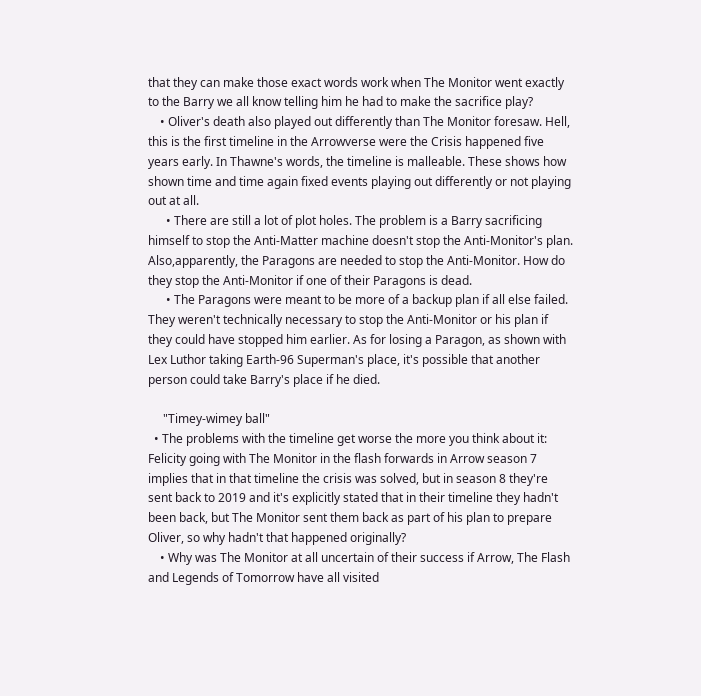that they can make those exact words work when The Monitor went exactly to the Barry we all know telling him he had to make the sacrifice play?
    • Oliver's death also played out differently than The Monitor foresaw. Hell, this is the first timeline in the Arrowverse were the Crisis happened five years early. In Thawne's words, the timeline is malleable. These shows how shown time and time again fixed events playing out differently or not playing out at all.
      • There are still a lot of plot holes. The problem is a Barry sacrificing himself to stop the Anti-Matter machine doesn't stop the Anti-Monitor's plan. Also,apparently, the Paragons are needed to stop the Anti-Monitor. How do they stop the Anti-Monitor if one of their Paragons is dead.
      • The Paragons were meant to be more of a backup plan if all else failed. They weren't technically necessary to stop the Anti-Monitor or his plan if they could have stopped him earlier. As for losing a Paragon, as shown with Lex Luthor taking Earth-96 Superman's place, it's possible that another person could take Barry's place if he died.

     "Timey-wimey ball"
  • The problems with the timeline get worse the more you think about it: Felicity going with The Monitor in the flash forwards in Arrow season 7 implies that in that timeline the crisis was solved, but in season 8 they're sent back to 2019 and it's explicitly stated that in their timeline they hadn't been back, but The Monitor sent them back as part of his plan to prepare Oliver, so why hadn't that happened originally?
    • Why was The Monitor at all uncertain of their success if Arrow, The Flash and Legends of Tomorrow have all visited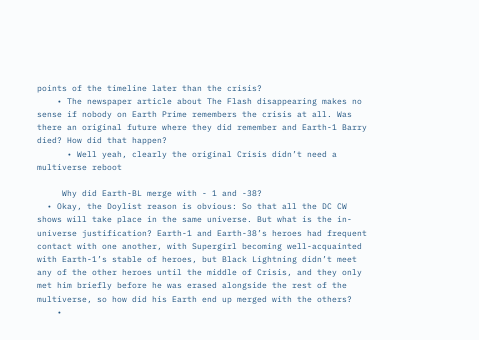points of the timeline later than the crisis?
    • The newspaper article about The Flash disappearing makes no sense if nobody on Earth Prime remembers the crisis at all. Was there an original future where they did remember and Earth-1 Barry died? How did that happen?
      • Well yeah, clearly the original Crisis didn’t need a multiverse reboot

     Why did Earth-BL merge with - 1 and -38?
  • Okay, the Doylist reason is obvious: So that all the DC CW shows will take place in the same universe. But what is the in-universe justification? Earth-1 and Earth-38’s heroes had frequent contact with one another, with Supergirl becoming well-acquainted with Earth-1’s stable of heroes, but Black Lightning didn’t meet any of the other heroes until the middle of Crisis, and they only met him briefly before he was erased alongside the rest of the multiverse, so how did his Earth end up merged with the others?
    •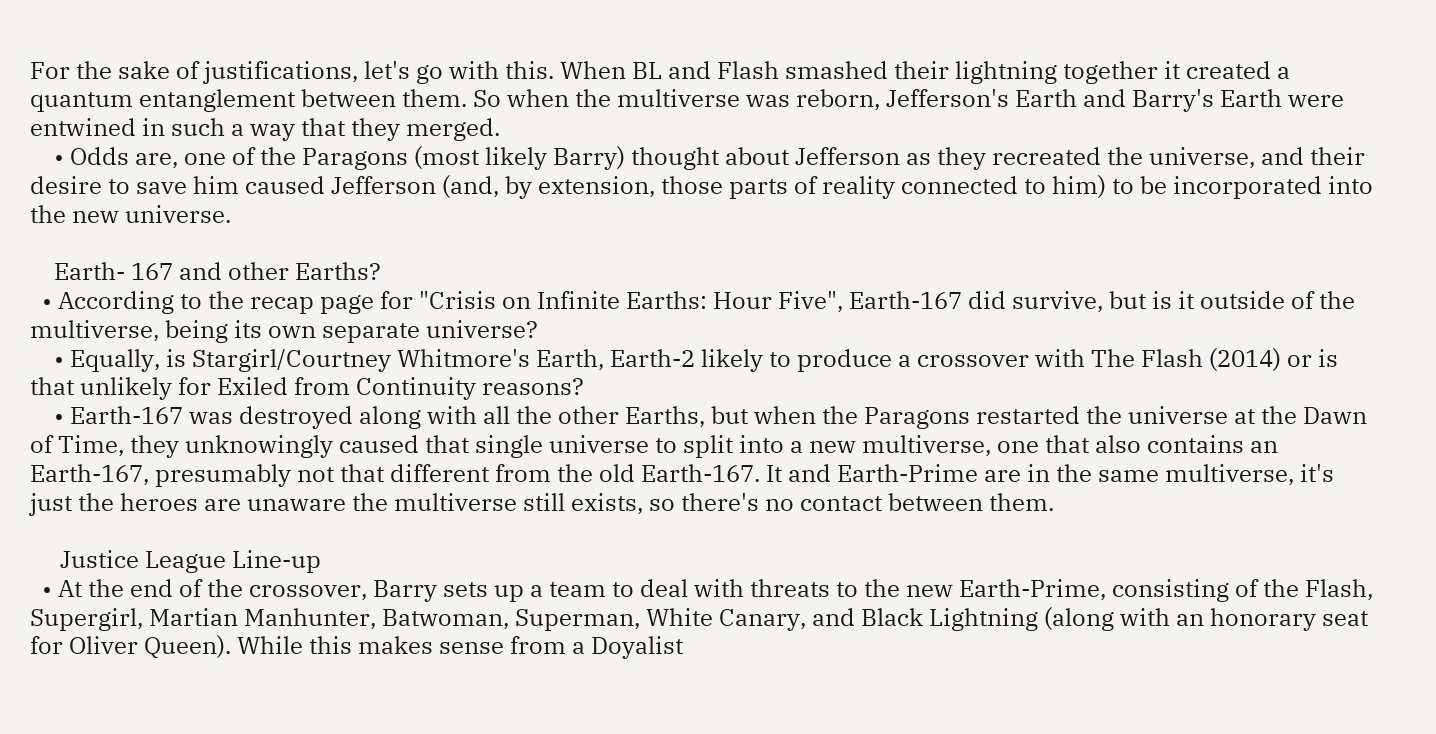For the sake of justifications, let's go with this. When BL and Flash smashed their lightning together it created a quantum entanglement between them. So when the multiverse was reborn, Jefferson's Earth and Barry's Earth were entwined in such a way that they merged.
    • Odds are, one of the Paragons (most likely Barry) thought about Jefferson as they recreated the universe, and their desire to save him caused Jefferson (and, by extension, those parts of reality connected to him) to be incorporated into the new universe.

    Earth- 167 and other Earths?
  • According to the recap page for "Crisis on Infinite Earths: Hour Five", Earth-167 did survive, but is it outside of the multiverse, being its own separate universe?
    • Equally, is Stargirl/Courtney Whitmore's Earth, Earth-2 likely to produce a crossover with The Flash (2014) or is that unlikely for Exiled from Continuity reasons?
    • Earth-167 was destroyed along with all the other Earths, but when the Paragons restarted the universe at the Dawn of Time, they unknowingly caused that single universe to split into a new multiverse, one that also contains an Earth-167, presumably not that different from the old Earth-167. It and Earth-Prime are in the same multiverse, it's just the heroes are unaware the multiverse still exists, so there's no contact between them.

     Justice League Line-up
  • At the end of the crossover, Barry sets up a team to deal with threats to the new Earth-Prime, consisting of the Flash, Supergirl, Martian Manhunter, Batwoman, Superman, White Canary, and Black Lightning (along with an honorary seat for Oliver Queen). While this makes sense from a Doyalist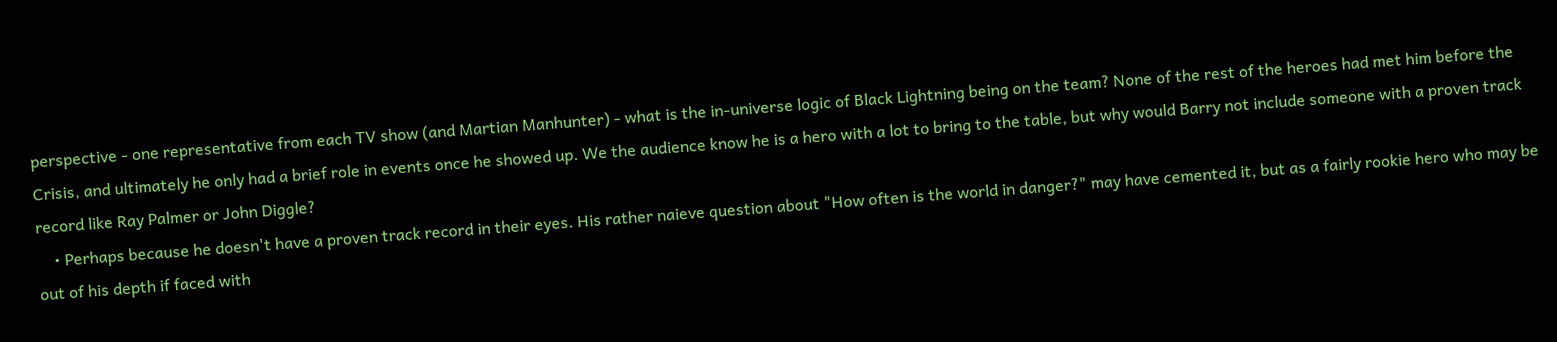perspective - one representative from each TV show (and Martian Manhunter) - what is the in-universe logic of Black Lightning being on the team? None of the rest of the heroes had met him before the Crisis, and ultimately he only had a brief role in events once he showed up. We the audience know he is a hero with a lot to bring to the table, but why would Barry not include someone with a proven track record like Ray Palmer or John Diggle?
    • Perhaps because he doesn't have a proven track record in their eyes. His rather naieve question about "How often is the world in danger?" may have cemented it, but as a fairly rookie hero who may be out of his depth if faced with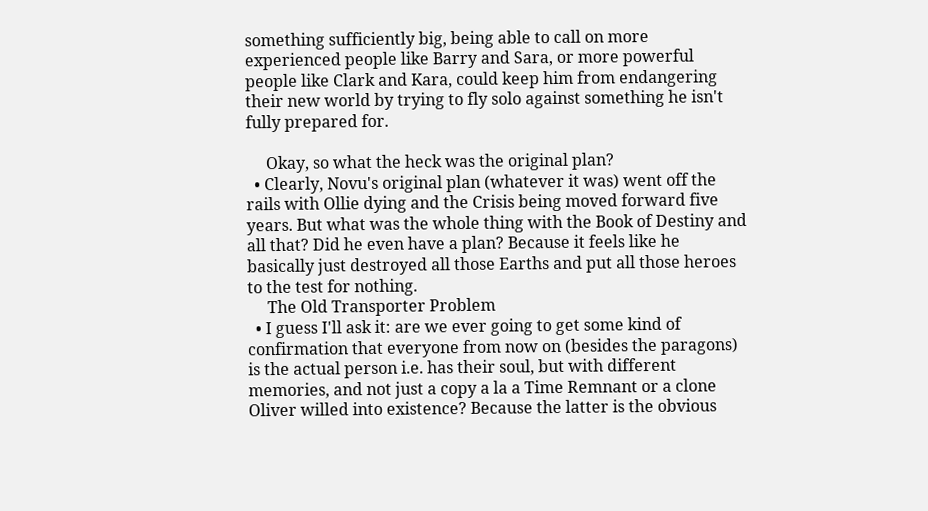something sufficiently big, being able to call on more experienced people like Barry and Sara, or more powerful people like Clark and Kara, could keep him from endangering their new world by trying to fly solo against something he isn't fully prepared for.

     Okay, so what the heck was the original plan?
  • Clearly, Novu's original plan (whatever it was) went off the rails with Ollie dying and the Crisis being moved forward five years. But what was the whole thing with the Book of Destiny and all that? Did he even have a plan? Because it feels like he basically just destroyed all those Earths and put all those heroes to the test for nothing.
     The Old Transporter Problem
  • I guess I'll ask it: are we ever going to get some kind of confirmation that everyone from now on (besides the paragons) is the actual person i.e. has their soul, but with different memories, and not just a copy a la a Time Remnant or a clone Oliver willed into existence? Because the latter is the obvious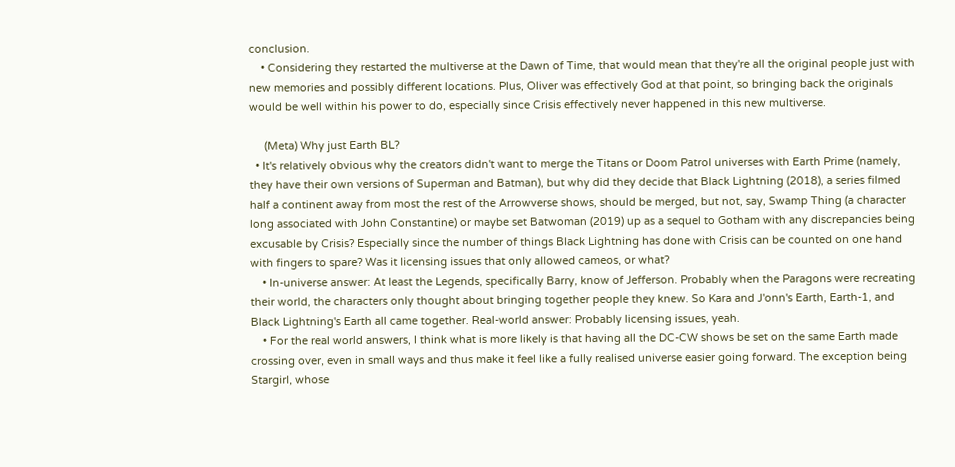conclusion.
    • Considering they restarted the multiverse at the Dawn of Time, that would mean that they're all the original people just with new memories and possibly different locations. Plus, Oliver was effectively God at that point, so bringing back the originals would be well within his power to do, especially since Crisis effectively never happened in this new multiverse.

     (Meta) Why just Earth BL?
  • It's relatively obvious why the creators didn't want to merge the Titans or Doom Patrol universes with Earth Prime (namely, they have their own versions of Superman and Batman), but why did they decide that Black Lightning (2018), a series filmed half a continent away from most the rest of the Arrowverse shows, should be merged, but not, say, Swamp Thing (a character long associated with John Constantine) or maybe set Batwoman (2019) up as a sequel to Gotham with any discrepancies being excusable by Crisis? Especially since the number of things Black Lightning has done with Crisis can be counted on one hand with fingers to spare? Was it licensing issues that only allowed cameos, or what?
    • In-universe answer: At least the Legends, specifically Barry, know of Jefferson. Probably when the Paragons were recreating their world, the characters only thought about bringing together people they knew. So Kara and J'onn's Earth, Earth-1, and Black Lightning's Earth all came together. Real-world answer: Probably licensing issues, yeah.
    • For the real world answers, I think what is more likely is that having all the DC-CW shows be set on the same Earth made crossing over, even in small ways and thus make it feel like a fully realised universe easier going forward. The exception being Stargirl, whose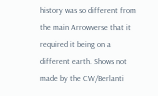history was so different from the main Arrowverse that it required it being on a different earth. Shows not made by the CW/Berlanti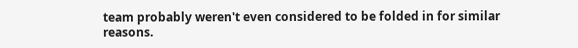team probably weren't even considered to be folded in for similar reasons.